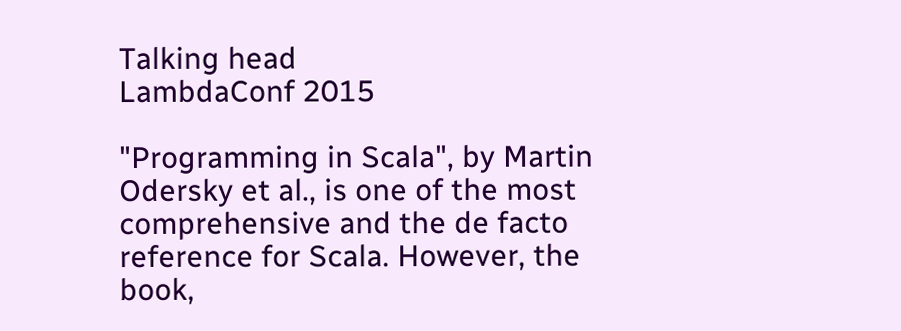Talking head
LambdaConf 2015

"Programming in Scala", by Martin Odersky et al., is one of the most comprehensive and the de facto reference for Scala. However, the book,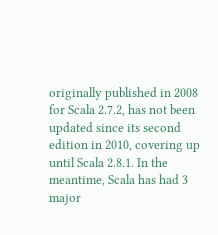originally published in 2008 for Scala 2.7.2, has not been updated since its second edition in 2010, covering up until Scala 2.8.1. In the meantime, Scala has had 3 major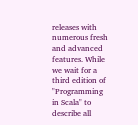releases with numerous fresh and advanced features. While we wait for a third edition of "Programming in Scala" to describe all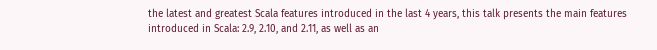the latest and greatest Scala features introduced in the last 4 years, this talk presents the main features introduced in Scala: 2.9, 2.10, and 2.11, as well as an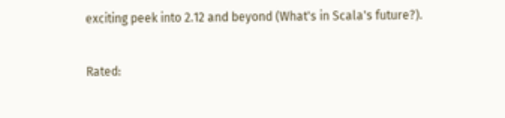exciting peek into 2.12 and beyond (What's in Scala's future?).

Rated: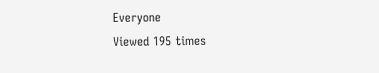Everyone
Viewed 195 times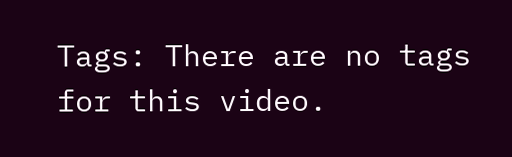Tags: There are no tags for this video.